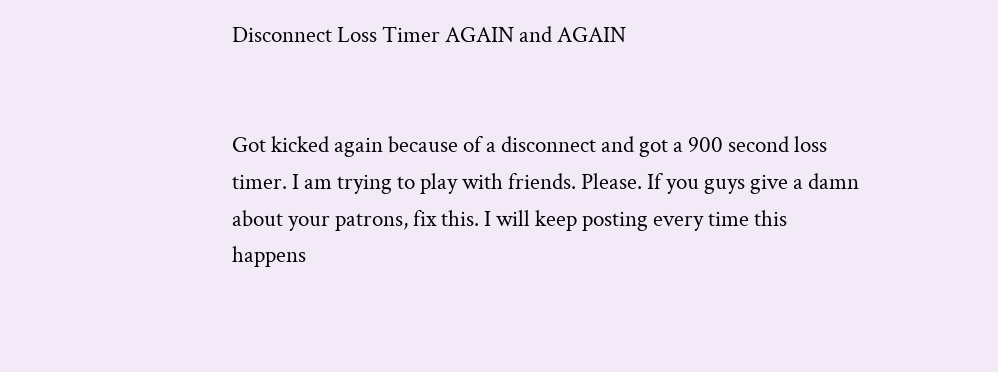Disconnect Loss Timer AGAIN and AGAIN


Got kicked again because of a disconnect and got a 900 second loss timer. I am trying to play with friends. Please. If you guys give a damn about your patrons, fix this. I will keep posting every time this happens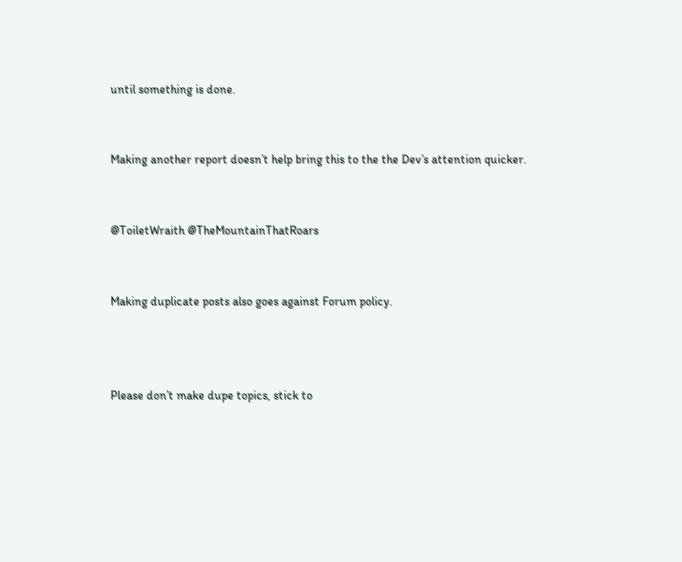until something is done.


Making another report doesn’t help bring this to the the Dev’s attention quicker.


@ToiletWraith @TheMountainThatRoars


Making duplicate posts also goes against Forum policy.



Please don’t make dupe topics, stick to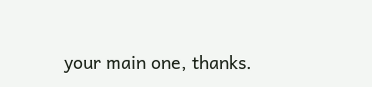your main one, thanks.